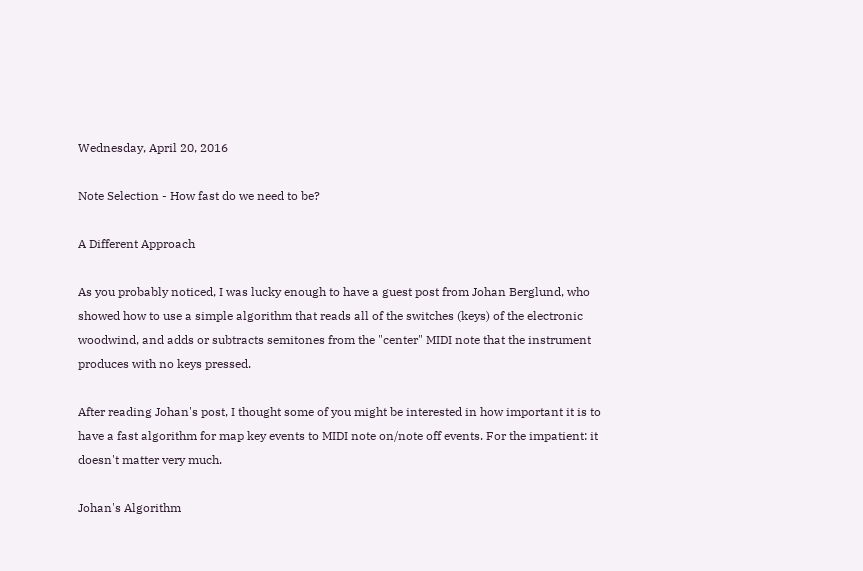Wednesday, April 20, 2016

Note Selection - How fast do we need to be?

A Different Approach

As you probably noticed, I was lucky enough to have a guest post from Johan Berglund, who showed how to use a simple algorithm that reads all of the switches (keys) of the electronic woodwind, and adds or subtracts semitones from the "center" MIDI note that the instrument produces with no keys pressed.

After reading Johan's post, I thought some of you might be interested in how important it is to have a fast algorithm for map key events to MIDI note on/note off events. For the impatient: it doesn't matter very much.

Johan's Algorithm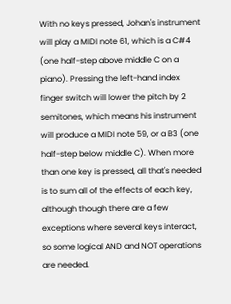With no keys pressed, Johan's instrument will play a MIDI note 61, which is a C#4 (one half-step above middle C on a piano). Pressing the left-hand index finger switch will lower the pitch by 2 semitones, which means his instrument will produce a MIDI note 59, or a B3 (one half-step below middle C). When more than one key is pressed, all that's needed is to sum all of the effects of each key, although though there are a few exceptions where several keys interact, so some logical AND and NOT operations are needed.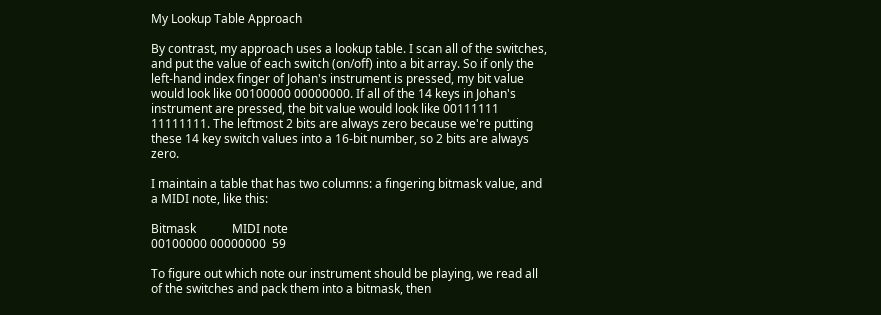My Lookup Table Approach

By contrast, my approach uses a lookup table. I scan all of the switches, and put the value of each switch (on/off) into a bit array. So if only the left-hand index finger of Johan's instrument is pressed, my bit value would look like 00100000 00000000. If all of the 14 keys in Johan's instrument are pressed, the bit value would look like 00111111 11111111. The leftmost 2 bits are always zero because we're putting these 14 key switch values into a 16-bit number, so 2 bits are always zero.

I maintain a table that has two columns: a fingering bitmask value, and a MIDI note, like this:

Bitmask            MIDI note
00100000 00000000  59

To figure out which note our instrument should be playing, we read all of the switches and pack them into a bitmask, then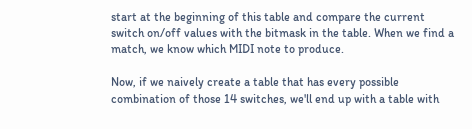start at the beginning of this table and compare the current switch on/off values with the bitmask in the table. When we find a match, we know which MIDI note to produce.

Now, if we naively create a table that has every possible combination of those 14 switches, we'll end up with a table with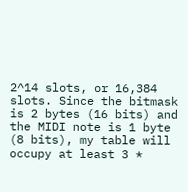2^14 slots, or 16,384 slots. Since the bitmask is 2 bytes (16 bits) and the MIDI note is 1 byte (8 bits), my table will occupy at least 3 *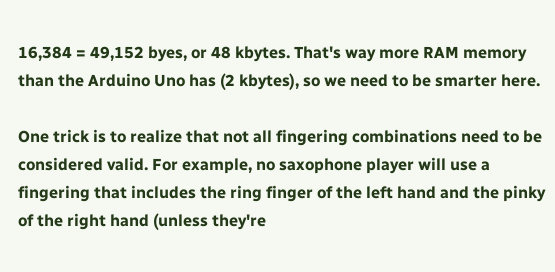16,384 = 49,152 byes, or 48 kbytes. That's way more RAM memory than the Arduino Uno has (2 kbytes), so we need to be smarter here.

One trick is to realize that not all fingering combinations need to be considered valid. For example, no saxophone player will use a fingering that includes the ring finger of the left hand and the pinky of the right hand (unless they're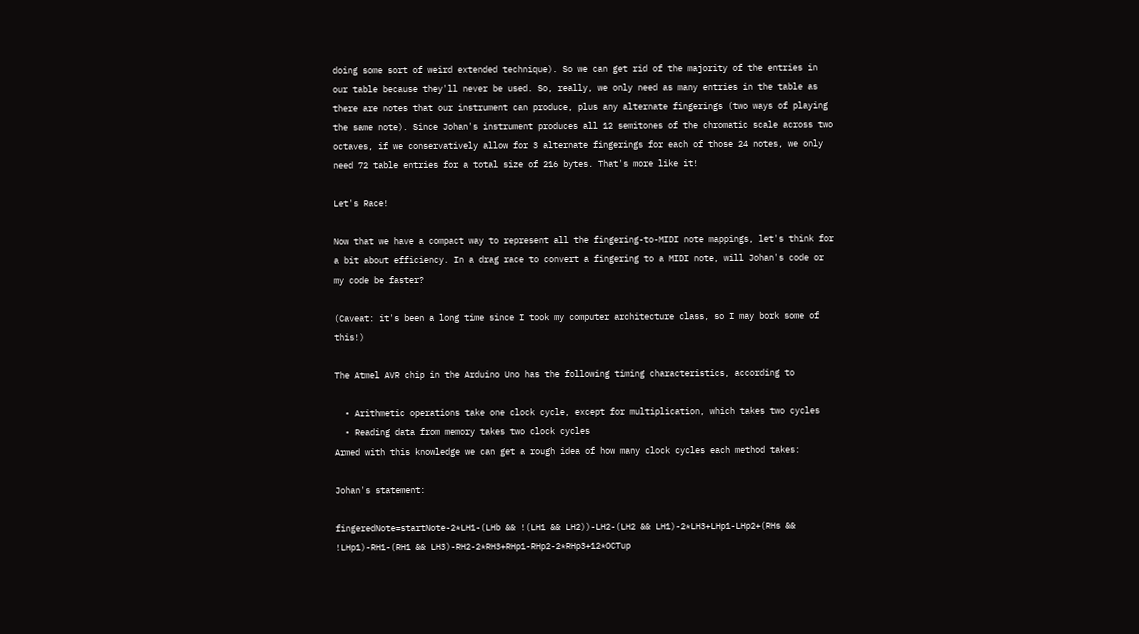doing some sort of weird extended technique). So we can get rid of the majority of the entries in our table because they'll never be used. So, really, we only need as many entries in the table as there are notes that our instrument can produce, plus any alternate fingerings (two ways of playing the same note). Since Johan's instrument produces all 12 semitones of the chromatic scale across two octaves, if we conservatively allow for 3 alternate fingerings for each of those 24 notes, we only need 72 table entries for a total size of 216 bytes. That's more like it!

Let's Race!

Now that we have a compact way to represent all the fingering-to-MIDI note mappings, let's think for a bit about efficiency. In a drag race to convert a fingering to a MIDI note, will Johan's code or my code be faster?

(Caveat: it's been a long time since I took my computer architecture class, so I may bork some of this!)

The Atmel AVR chip in the Arduino Uno has the following timing characteristics, according to

  • Arithmetic operations take one clock cycle, except for multiplication, which takes two cycles
  • Reading data from memory takes two clock cycles
Armed with this knowledge we can get a rough idea of how many clock cycles each method takes:

Johan's statement:

fingeredNote=startNote-2*LH1-(LHb && !(LH1 && LH2))-LH2-(LH2 && LH1)-2*LH3+LHp1-LHp2+(RHs && !LHp1)-RH1-(RH1 && LH3)-RH2-2*RH3+RHp1-RHp2-2*RHp3+12*OCTup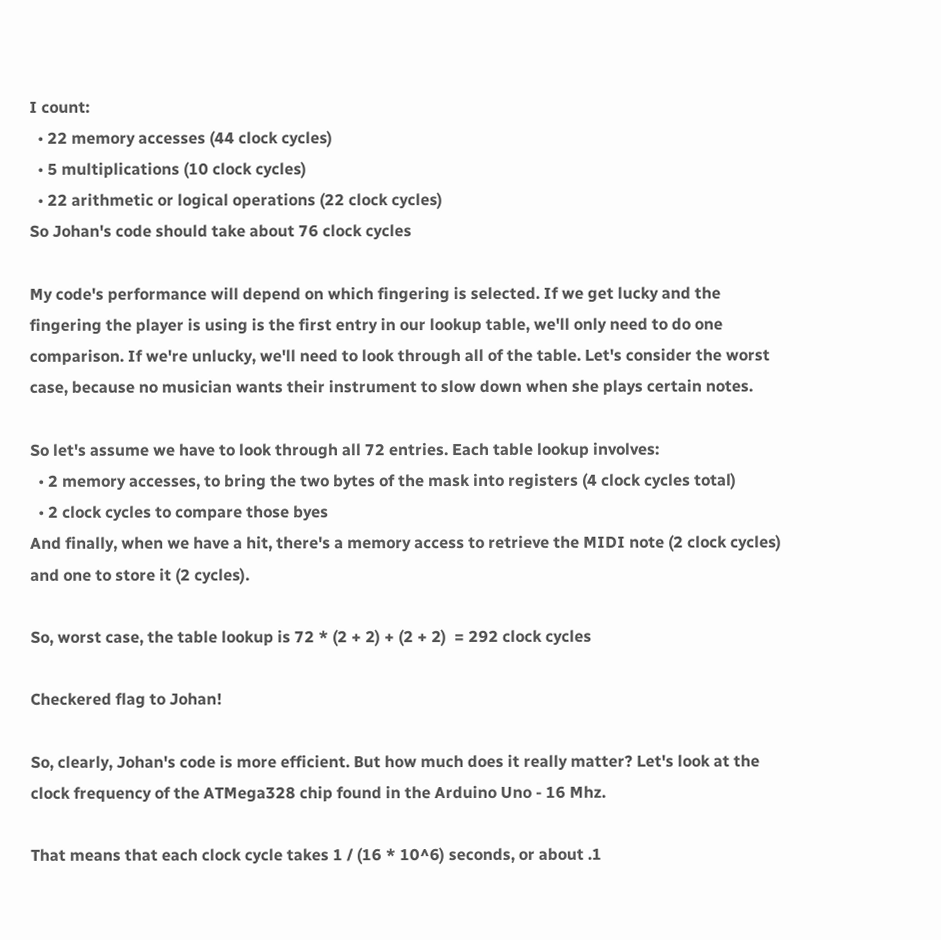I count:
  • 22 memory accesses (44 clock cycles)
  • 5 multiplications (10 clock cycles)
  • 22 arithmetic or logical operations (22 clock cycles)
So Johan's code should take about 76 clock cycles

My code's performance will depend on which fingering is selected. If we get lucky and the fingering the player is using is the first entry in our lookup table, we'll only need to do one comparison. If we're unlucky, we'll need to look through all of the table. Let's consider the worst case, because no musician wants their instrument to slow down when she plays certain notes.

So let's assume we have to look through all 72 entries. Each table lookup involves:
  • 2 memory accesses, to bring the two bytes of the mask into registers (4 clock cycles total)
  • 2 clock cycles to compare those byes
And finally, when we have a hit, there's a memory access to retrieve the MIDI note (2 clock cycles) and one to store it (2 cycles).

So, worst case, the table lookup is 72 * (2 + 2) + (2 + 2)  = 292 clock cycles

Checkered flag to Johan!

So, clearly, Johan's code is more efficient. But how much does it really matter? Let's look at the clock frequency of the ATMega328 chip found in the Arduino Uno - 16 Mhz.

That means that each clock cycle takes 1 / (16 * 10^6) seconds, or about .1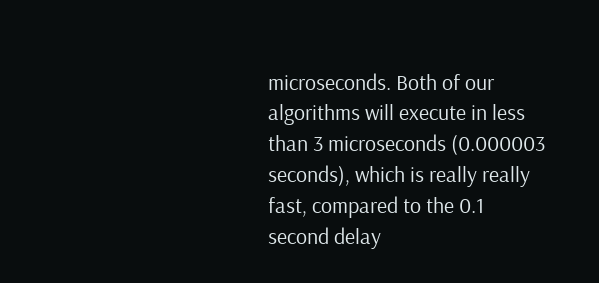microseconds. Both of our algorithms will execute in less than 3 microseconds (0.000003 seconds), which is really really fast, compared to the 0.1 second delay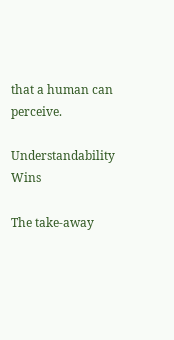that a human can perceive.

Understandability Wins

The take-away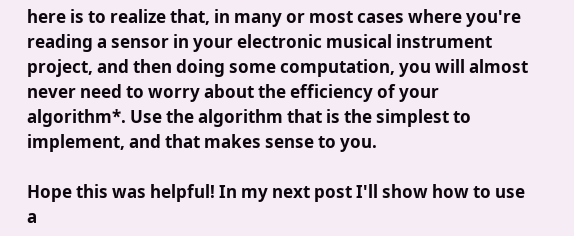here is to realize that, in many or most cases where you're reading a sensor in your electronic musical instrument project, and then doing some computation, you will almost never need to worry about the efficiency of your algorithm*. Use the algorithm that is the simplest to implement, and that makes sense to you.

Hope this was helpful! In my next post I'll show how to use a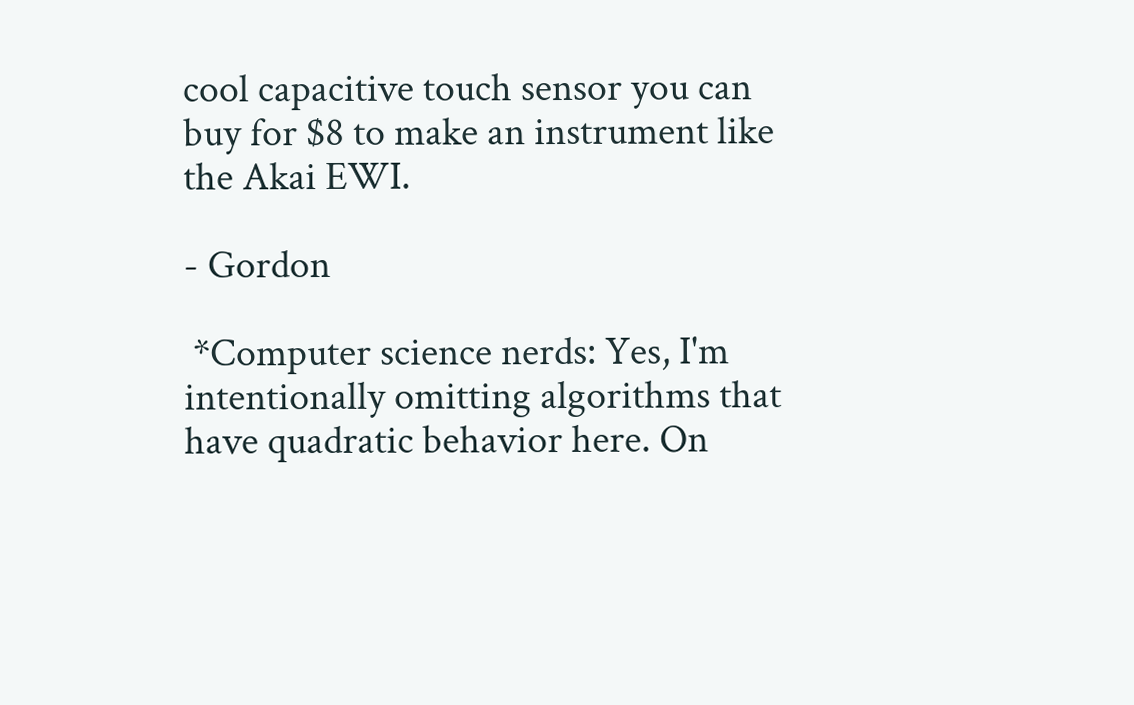cool capacitive touch sensor you can buy for $8 to make an instrument like the Akai EWI.

- Gordon

 *Computer science nerds: Yes, I'm intentionally omitting algorithms that have quadratic behavior here. On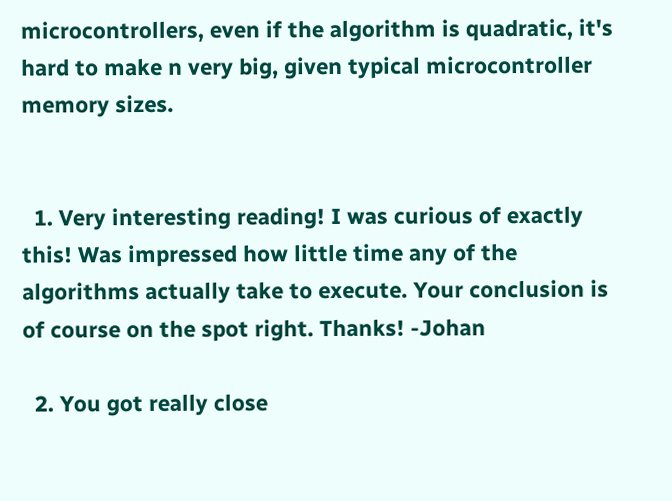microcontrollers, even if the algorithm is quadratic, it's hard to make n very big, given typical microcontroller memory sizes.


  1. Very interesting reading! I was curious of exactly this! Was impressed how little time any of the algorithms actually take to execute. Your conclusion is of course on the spot right. Thanks! -Johan

  2. You got really close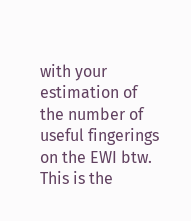with your estimation of the number of useful fingerings on the EWI btw. This is the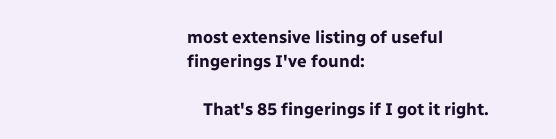most extensive listing of useful fingerings I've found:

    That's 85 fingerings if I got it right.